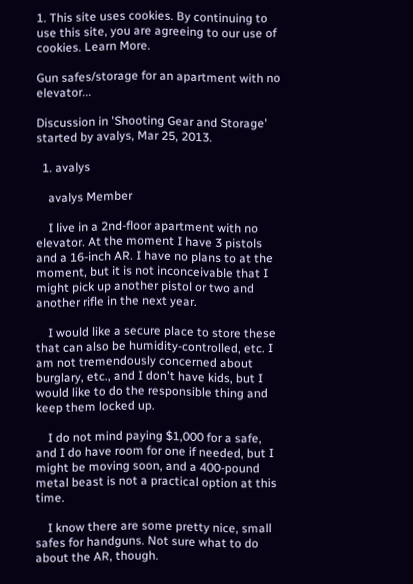1. This site uses cookies. By continuing to use this site, you are agreeing to our use of cookies. Learn More.

Gun safes/storage for an apartment with no elevator...

Discussion in 'Shooting Gear and Storage' started by avalys, Mar 25, 2013.

  1. avalys

    avalys Member

    I live in a 2nd-floor apartment with no elevator. At the moment I have 3 pistols and a 16-inch AR. I have no plans to at the moment, but it is not inconceivable that I might pick up another pistol or two and another rifle in the next year.

    I would like a secure place to store these that can also be humidity-controlled, etc. I am not tremendously concerned about burglary, etc., and I don't have kids, but I would like to do the responsible thing and keep them locked up.

    I do not mind paying $1,000 for a safe, and I do have room for one if needed, but I might be moving soon, and a 400-pound metal beast is not a practical option at this time.

    I know there are some pretty nice, small safes for handguns. Not sure what to do about the AR, though.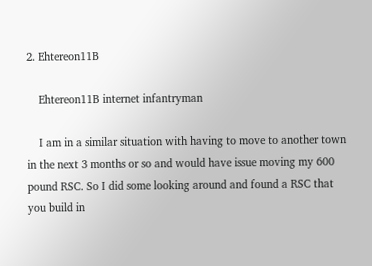2. Ehtereon11B

    Ehtereon11B internet infantryman

    I am in a similar situation with having to move to another town in the next 3 months or so and would have issue moving my 600 pound RSC. So I did some looking around and found a RSC that you build in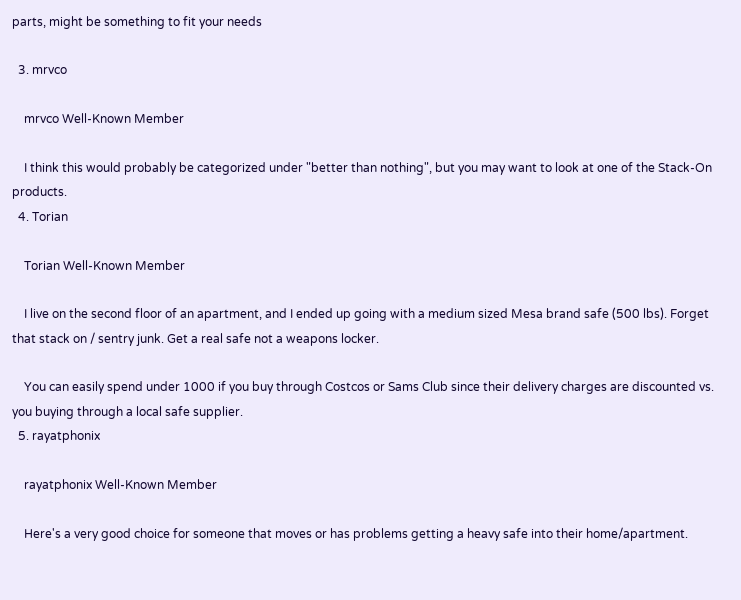parts, might be something to fit your needs

  3. mrvco

    mrvco Well-Known Member

    I think this would probably be categorized under "better than nothing", but you may want to look at one of the Stack-On products.
  4. Torian

    Torian Well-Known Member

    I live on the second floor of an apartment, and I ended up going with a medium sized Mesa brand safe (500 lbs). Forget that stack on / sentry junk. Get a real safe not a weapons locker.

    You can easily spend under 1000 if you buy through Costcos or Sams Club since their delivery charges are discounted vs. you buying through a local safe supplier.
  5. rayatphonix

    rayatphonix Well-Known Member

    Here's a very good choice for someone that moves or has problems getting a heavy safe into their home/apartment.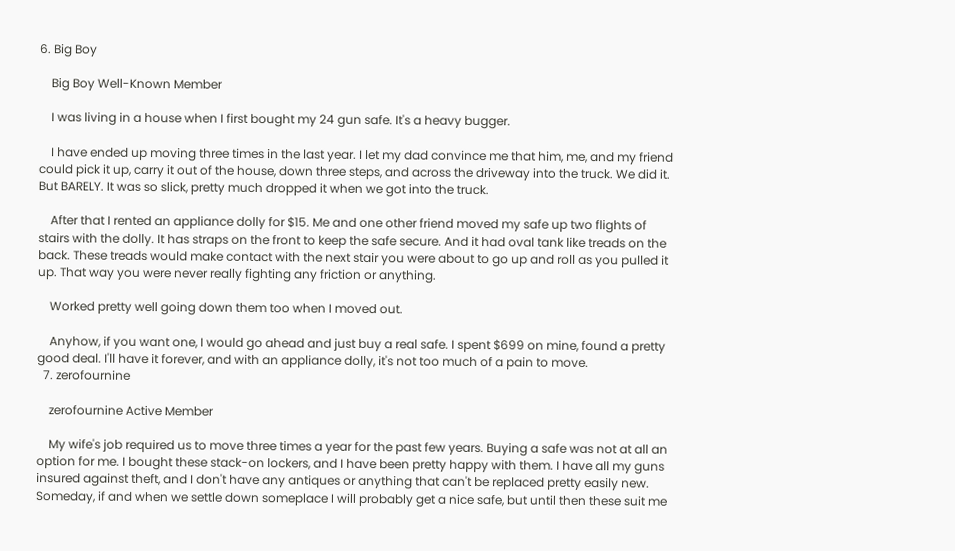6. Big Boy

    Big Boy Well-Known Member

    I was living in a house when I first bought my 24 gun safe. It's a heavy bugger.

    I have ended up moving three times in the last year. I let my dad convince me that him, me, and my friend could pick it up, carry it out of the house, down three steps, and across the driveway into the truck. We did it. But BARELY. It was so slick, pretty much dropped it when we got into the truck.

    After that I rented an appliance dolly for $15. Me and one other friend moved my safe up two flights of stairs with the dolly. It has straps on the front to keep the safe secure. And it had oval tank like treads on the back. These treads would make contact with the next stair you were about to go up and roll as you pulled it up. That way you were never really fighting any friction or anything.

    Worked pretty well going down them too when I moved out.

    Anyhow, if you want one, I would go ahead and just buy a real safe. I spent $699 on mine, found a pretty good deal. I'll have it forever, and with an appliance dolly, it's not too much of a pain to move.
  7. zerofournine

    zerofournine Active Member

    My wife's job required us to move three times a year for the past few years. Buying a safe was not at all an option for me. I bought these stack-on lockers, and I have been pretty happy with them. I have all my guns insured against theft, and I don't have any antiques or anything that can't be replaced pretty easily new. Someday, if and when we settle down someplace I will probably get a nice safe, but until then these suit me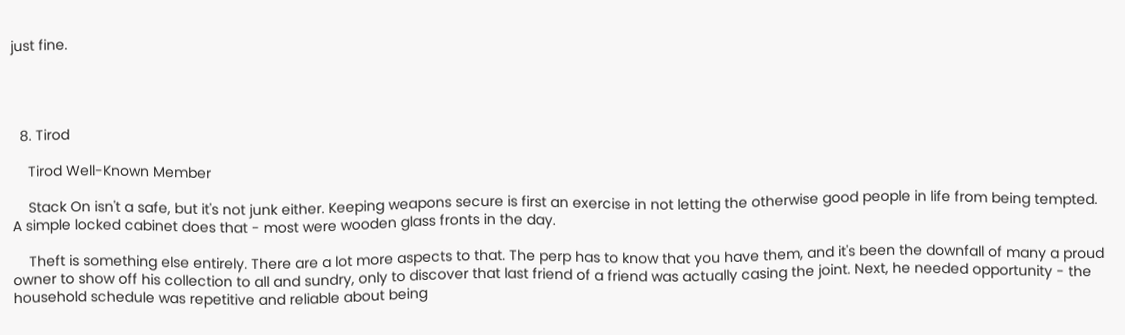just fine.




  8. Tirod

    Tirod Well-Known Member

    Stack On isn't a safe, but it's not junk either. Keeping weapons secure is first an exercise in not letting the otherwise good people in life from being tempted. A simple locked cabinet does that - most were wooden glass fronts in the day.

    Theft is something else entirely. There are a lot more aspects to that. The perp has to know that you have them, and it's been the downfall of many a proud owner to show off his collection to all and sundry, only to discover that last friend of a friend was actually casing the joint. Next, he needed opportunity - the household schedule was repetitive and reliable about being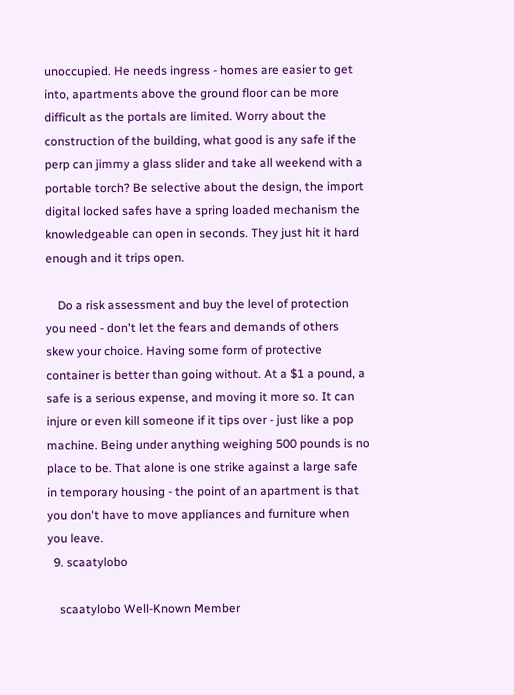unoccupied. He needs ingress - homes are easier to get into, apartments above the ground floor can be more difficult as the portals are limited. Worry about the construction of the building, what good is any safe if the perp can jimmy a glass slider and take all weekend with a portable torch? Be selective about the design, the import digital locked safes have a spring loaded mechanism the knowledgeable can open in seconds. They just hit it hard enough and it trips open.

    Do a risk assessment and buy the level of protection you need - don't let the fears and demands of others skew your choice. Having some form of protective container is better than going without. At a $1 a pound, a safe is a serious expense, and moving it more so. It can injure or even kill someone if it tips over - just like a pop machine. Being under anything weighing 500 pounds is no place to be. That alone is one strike against a large safe in temporary housing - the point of an apartment is that you don't have to move appliances and furniture when you leave.
  9. scaatylobo

    scaatylobo Well-Known Member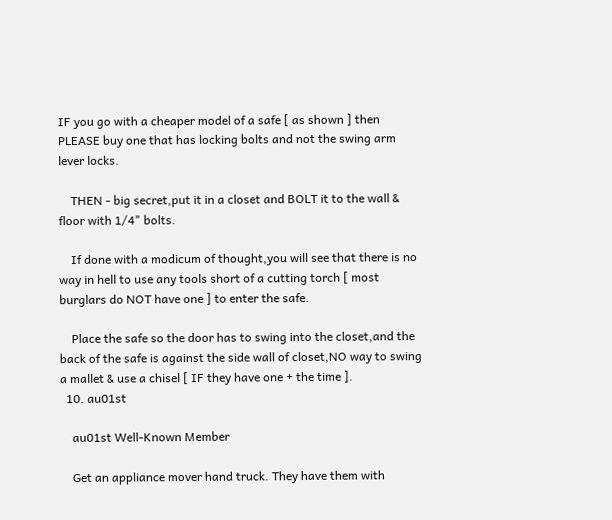IF you go with a cheaper model of a safe [ as shown ] then PLEASE buy one that has locking bolts and not the swing arm lever locks.

    THEN - big secret,put it in a closet and BOLT it to the wall & floor with 1/4" bolts.

    If done with a modicum of thought,you will see that there is no way in hell to use any tools short of a cutting torch [ most burglars do NOT have one ] to enter the safe.

    Place the safe so the door has to swing into the closet,and the back of the safe is against the side wall of closet,NO way to swing a mallet & use a chisel [ IF they have one + the time ].
  10. au01st

    au01st Well-Known Member

    Get an appliance mover hand truck. They have them with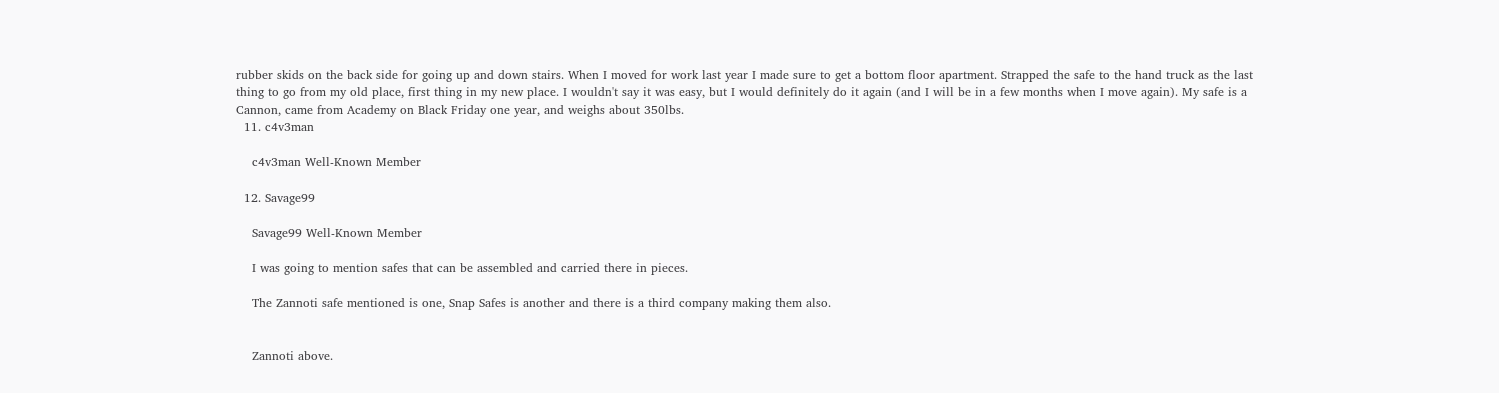rubber skids on the back side for going up and down stairs. When I moved for work last year I made sure to get a bottom floor apartment. Strapped the safe to the hand truck as the last thing to go from my old place, first thing in my new place. I wouldn't say it was easy, but I would definitely do it again (and I will be in a few months when I move again). My safe is a Cannon, came from Academy on Black Friday one year, and weighs about 350lbs.
  11. c4v3man

    c4v3man Well-Known Member

  12. Savage99

    Savage99 Well-Known Member

    I was going to mention safes that can be assembled and carried there in pieces.

    The Zannoti safe mentioned is one, Snap Safes is another and there is a third company making them also.


    Zannoti above.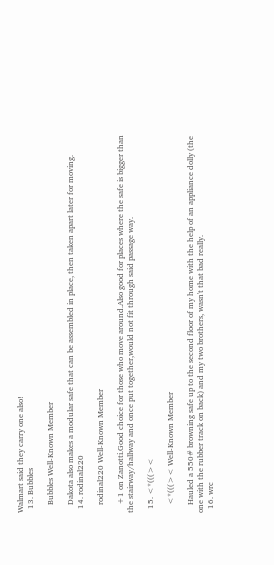Walmart said they carry one also!
  13. Bubbles

    Bubbles Well-Known Member

    Dakota also makes a modular safe that can be assembled in place, then taken apart later for moving.
  14. rodinal220

    rodinal220 Well-Known Member

    +1 on Zanotti.Good choice for those who move around.Also good for places where the safe is bigger than the stairway/hallway and once put together,would not fit through said passage way.

  15. <*(((><

    <*(((>< Well-Known Member

    Hauled a 550# browning safe up to the second floor of my home with the help of an appliance dolly (the one with the rubber track on back) and my two brothers, wasn't that bad really.
  16. wrc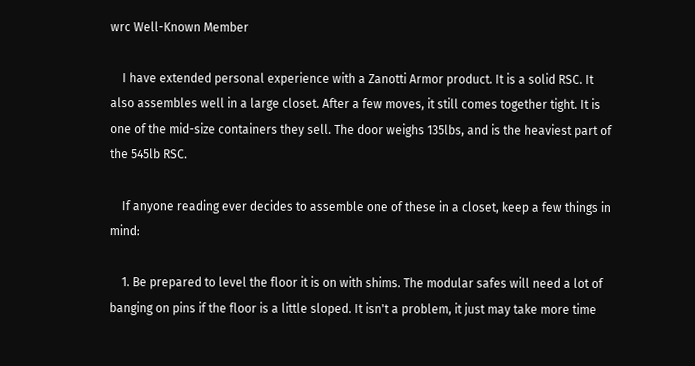wrc Well-Known Member

    I have extended personal experience with a Zanotti Armor product. It is a solid RSC. It also assembles well in a large closet. After a few moves, it still comes together tight. It is one of the mid-size containers they sell. The door weighs 135lbs, and is the heaviest part of the 545lb RSC.

    If anyone reading ever decides to assemble one of these in a closet, keep a few things in mind:

    1. Be prepared to level the floor it is on with shims. The modular safes will need a lot of banging on pins if the floor is a little sloped. It isn't a problem, it just may take more time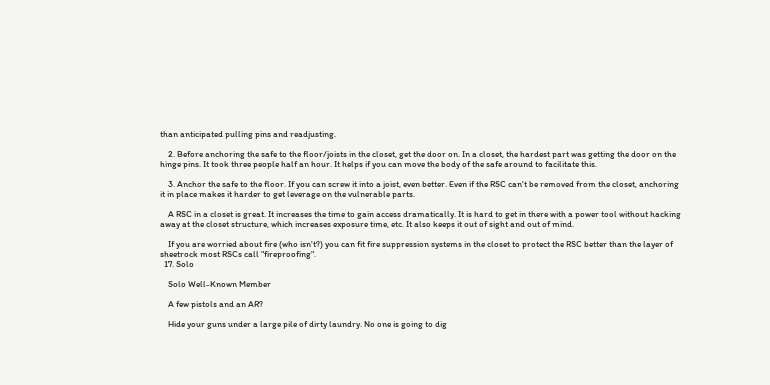than anticipated pulling pins and readjusting.

    2. Before anchoring the safe to the floor/joists in the closet, get the door on. In a closet, the hardest part was getting the door on the hinge pins. It took three people half an hour. It helps if you can move the body of the safe around to facilitate this.

    3. Anchor the safe to the floor. If you can screw it into a joist, even better. Even if the RSC can't be removed from the closet, anchoring it in place makes it harder to get leverage on the vulnerable parts.

    A RSC in a closet is great. It increases the time to gain access dramatically. It is hard to get in there with a power tool without hacking away at the closet structure, which increases exposure time, etc. It also keeps it out of sight and out of mind.

    If you are worried about fire (who isn't?) you can fit fire suppression systems in the closet to protect the RSC better than the layer of sheetrock most RSCs call "fireproofing".
  17. Solo

    Solo Well-Known Member

    A few pistols and an AR?

    Hide your guns under a large pile of dirty laundry. No one is going to dig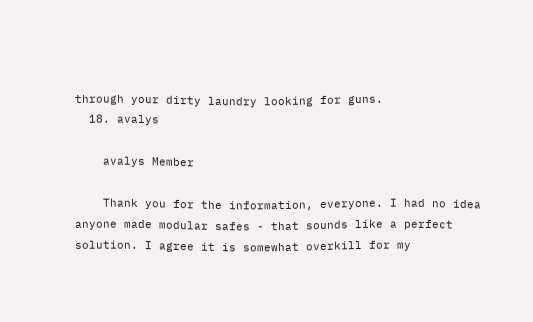through your dirty laundry looking for guns.
  18. avalys

    avalys Member

    Thank you for the information, everyone. I had no idea anyone made modular safes - that sounds like a perfect solution. I agree it is somewhat overkill for my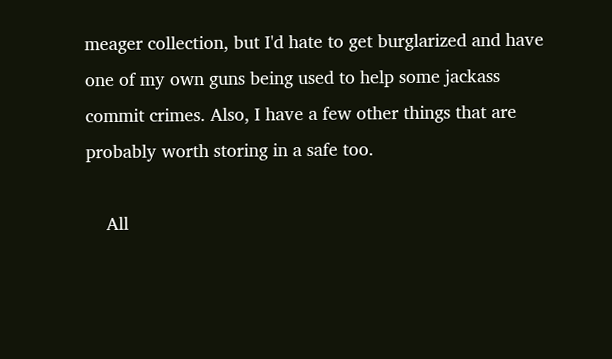meager collection, but I'd hate to get burglarized and have one of my own guns being used to help some jackass commit crimes. Also, I have a few other things that are probably worth storing in a safe too.

    All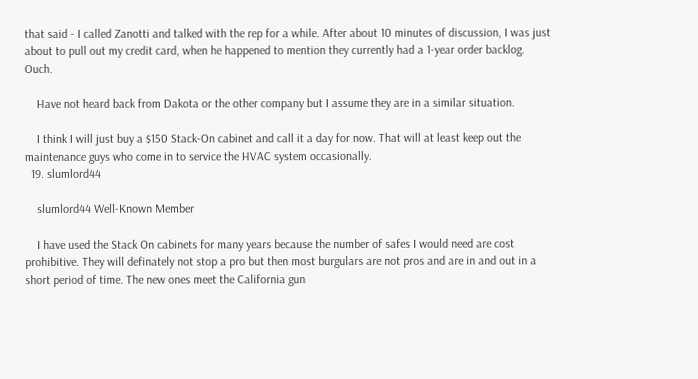that said - I called Zanotti and talked with the rep for a while. After about 10 minutes of discussion, I was just about to pull out my credit card, when he happened to mention they currently had a 1-year order backlog. Ouch.

    Have not heard back from Dakota or the other company but I assume they are in a similar situation.

    I think I will just buy a $150 Stack-On cabinet and call it a day for now. That will at least keep out the maintenance guys who come in to service the HVAC system occasionally.
  19. slumlord44

    slumlord44 Well-Known Member

    I have used the Stack On cabinets for many years because the number of safes I would need are cost prohibitive. They will definately not stop a pro but then most burgulars are not pros and are in and out in a short period of time. The new ones meet the California gun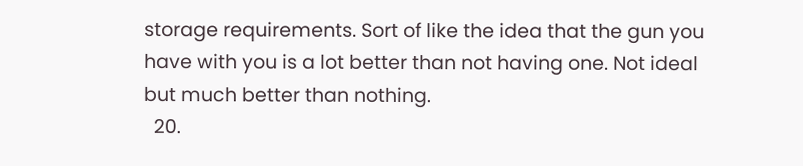storage requirements. Sort of like the idea that the gun you have with you is a lot better than not having one. Not ideal but much better than nothing.
  20.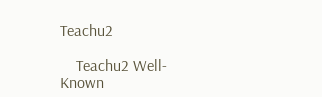Teachu2

    Teachu2 Well-Known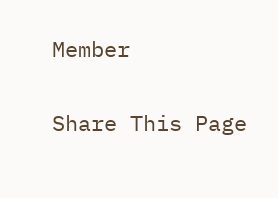Member

Share This Page